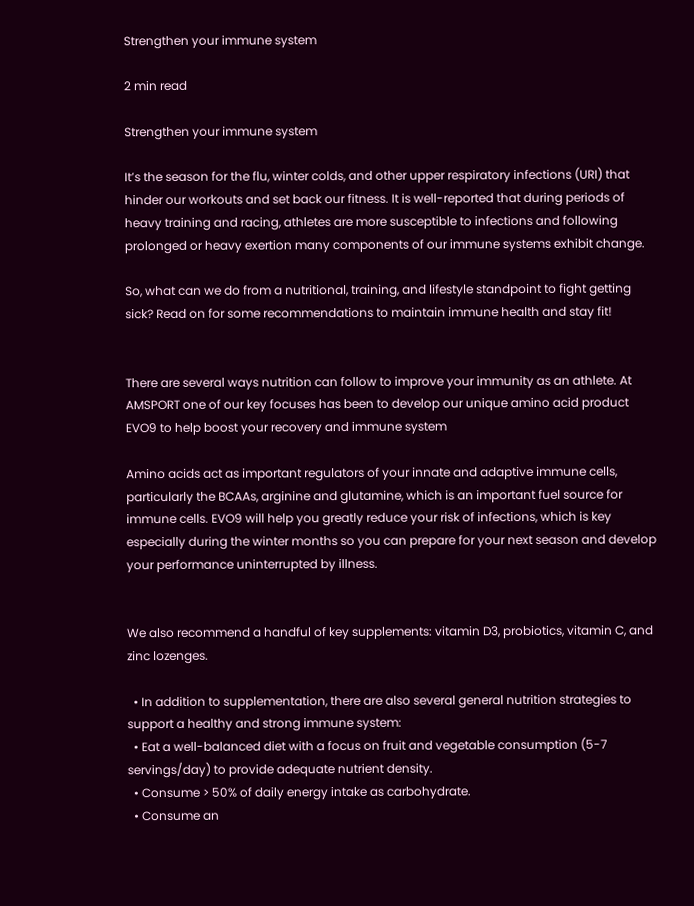Strengthen your immune system

2 min read

Strengthen your immune system

It’s the season for the flu, winter colds, and other upper respiratory infections (URI) that hinder our workouts and set back our fitness. It is well-reported that during periods of heavy training and racing, athletes are more susceptible to infections and following prolonged or heavy exertion many components of our immune systems exhibit change.

So, what can we do from a nutritional, training, and lifestyle standpoint to fight getting sick? Read on for some recommendations to maintain immune health and stay fit!


There are several ways nutrition can follow to improve your immunity as an athlete. At AMSPORT one of our key focuses has been to develop our unique amino acid product EVO9 to help boost your recovery and immune system

Amino acids act as important regulators of your innate and adaptive immune cells, particularly the BCAAs, arginine and glutamine, which is an important fuel source for immune cells. EVO9 will help you greatly reduce your risk of infections, which is key especially during the winter months so you can prepare for your next season and develop your performance uninterrupted by illness.


We also recommend a handful of key supplements: vitamin D3, probiotics, vitamin C, and zinc lozenges.

  • In addition to supplementation, there are also several general nutrition strategies to support a healthy and strong immune system:
  • Eat a well-balanced diet with a focus on fruit and vegetable consumption (5-7 servings/day) to provide adequate nutrient density.
  • Consume > 50% of daily energy intake as carbohydrate.
  • Consume an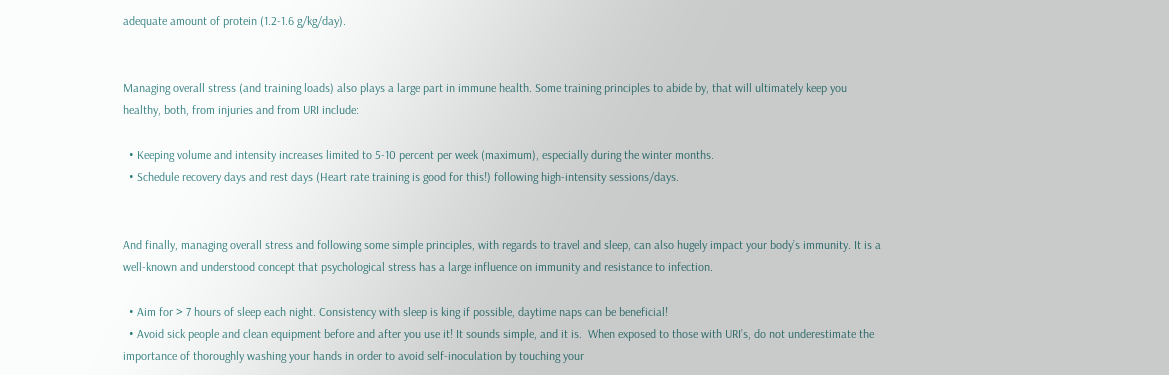adequate amount of protein (1.2-1.6 g/kg/day).


Managing overall stress (and training loads) also plays a large part in immune health. Some training principles to abide by, that will ultimately keep you healthy, both, from injuries and from URI include:

  • Keeping volume and intensity increases limited to 5-10 percent per week (maximum), especially during the winter months.
  • Schedule recovery days and rest days (Heart rate training is good for this!) following high-intensity sessions/days.


And finally, managing overall stress and following some simple principles, with regards to travel and sleep, can also hugely impact your body’s immunity. It is a well-known and understood concept that psychological stress has a large influence on immunity and resistance to infection.

  • Aim for > 7 hours of sleep each night. Consistency with sleep is king if possible, daytime naps can be beneficial!
  • Avoid sick people and clean equipment before and after you use it! It sounds simple, and it is.  When exposed to those with URI’s, do not underestimate the importance of thoroughly washing your hands in order to avoid self-inoculation by touching your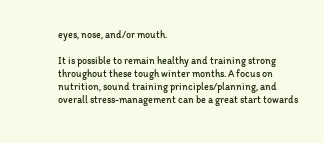eyes, nose, and/or mouth.

It is possible to remain healthy and training strong throughout these tough winter months. A focus on nutrition, sound training principles/planning, and overall stress-management can be a great start towards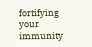fortifying your immunity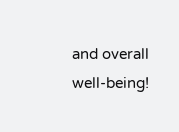and overall well-being!